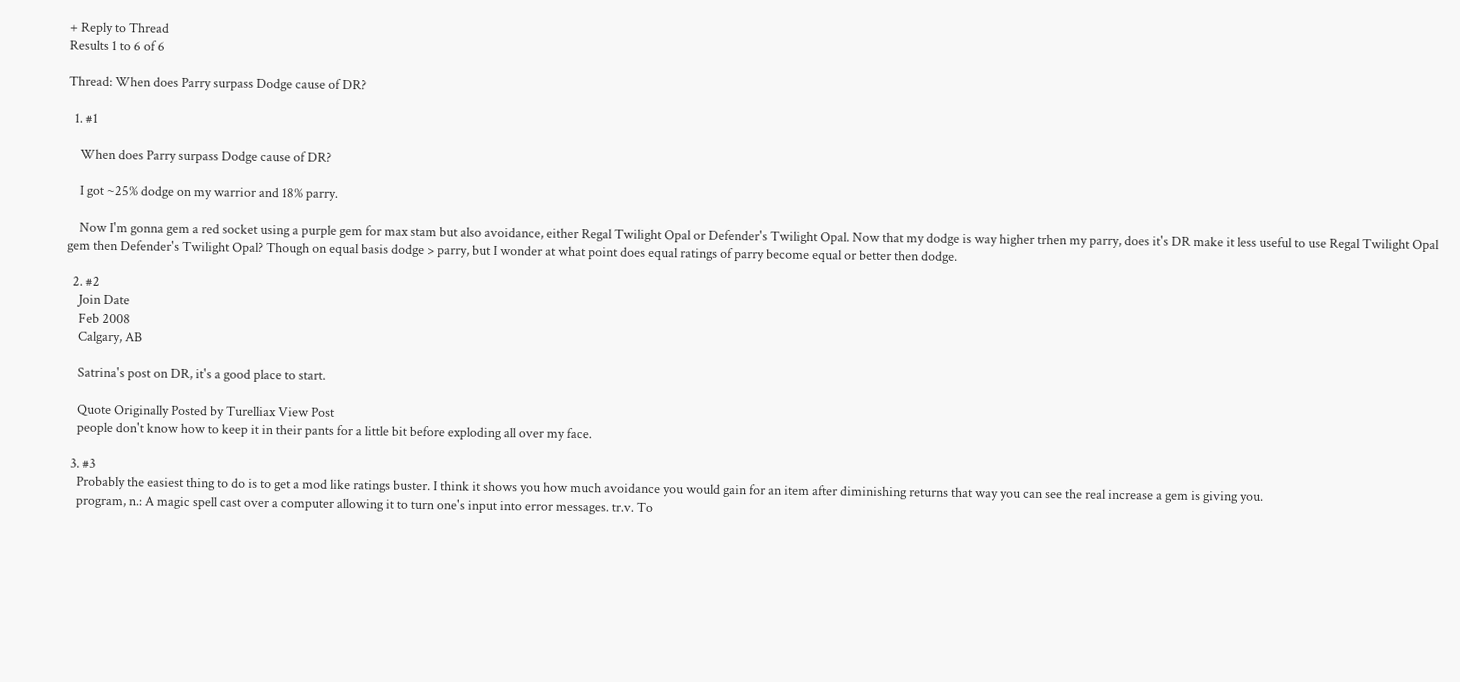+ Reply to Thread
Results 1 to 6 of 6

Thread: When does Parry surpass Dodge cause of DR?

  1. #1

    When does Parry surpass Dodge cause of DR?

    I got ~25% dodge on my warrior and 18% parry.

    Now I'm gonna gem a red socket using a purple gem for max stam but also avoidance, either Regal Twilight Opal or Defender's Twilight Opal. Now that my dodge is way higher trhen my parry, does it's DR make it less useful to use Regal Twilight Opal gem then Defender's Twilight Opal? Though on equal basis dodge > parry, but I wonder at what point does equal ratings of parry become equal or better then dodge.

  2. #2
    Join Date
    Feb 2008
    Calgary, AB

    Satrina's post on DR, it's a good place to start.

    Quote Originally Posted by Turelliax View Post
    people don't know how to keep it in their pants for a little bit before exploding all over my face.

  3. #3
    Probably the easiest thing to do is to get a mod like ratings buster. I think it shows you how much avoidance you would gain for an item after diminishing returns that way you can see the real increase a gem is giving you.
    program, n.: A magic spell cast over a computer allowing it to turn one's input into error messages. tr.v. To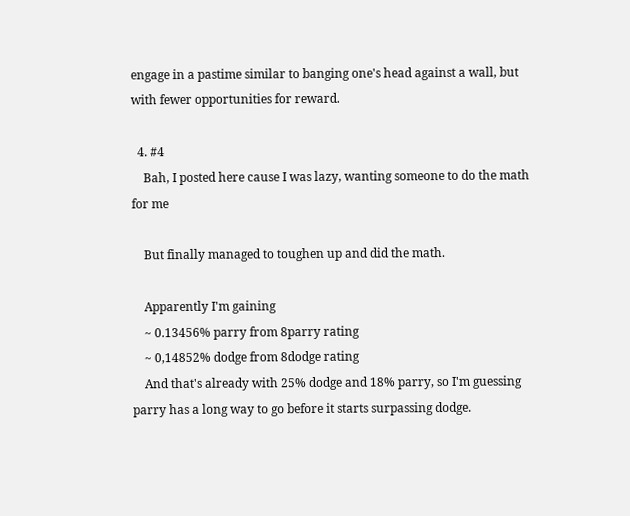engage in a pastime similar to banging one's head against a wall, but with fewer opportunities for reward.

  4. #4
    Bah, I posted here cause I was lazy, wanting someone to do the math for me

    But finally managed to toughen up and did the math.

    Apparently I'm gaining
    ~ 0.13456% parry from 8parry rating
    ~ 0,14852% dodge from 8dodge rating
    And that's already with 25% dodge and 18% parry, so I'm guessing parry has a long way to go before it starts surpassing dodge.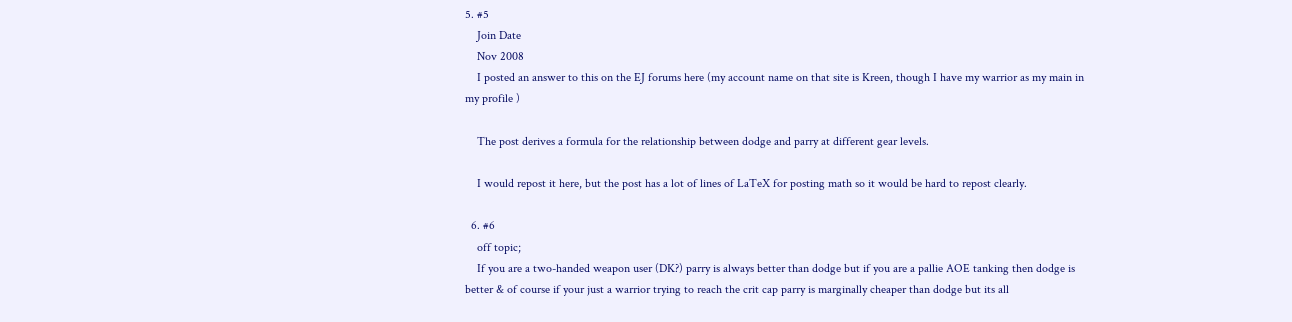5. #5
    Join Date
    Nov 2008
    I posted an answer to this on the EJ forums here (my account name on that site is Kreen, though I have my warrior as my main in my profile )

    The post derives a formula for the relationship between dodge and parry at different gear levels.

    I would repost it here, but the post has a lot of lines of LaTeX for posting math so it would be hard to repost clearly.

  6. #6
    off topic;
    If you are a two-handed weapon user (DK?) parry is always better than dodge but if you are a pallie AOE tanking then dodge is better & of course if your just a warrior trying to reach the crit cap parry is marginally cheaper than dodge but its all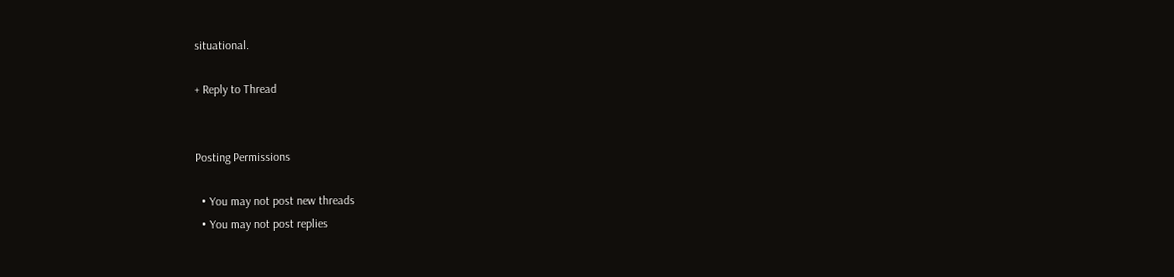situational.

+ Reply to Thread


Posting Permissions

  • You may not post new threads
  • You may not post replies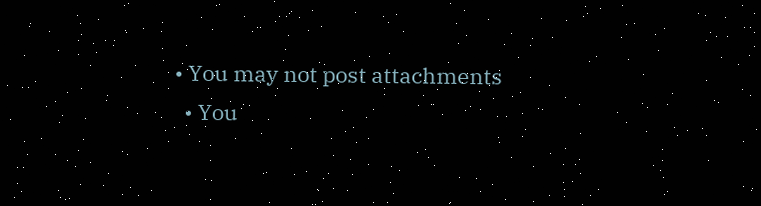• You may not post attachments
  • You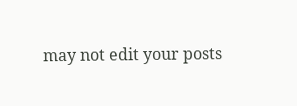may not edit your posts